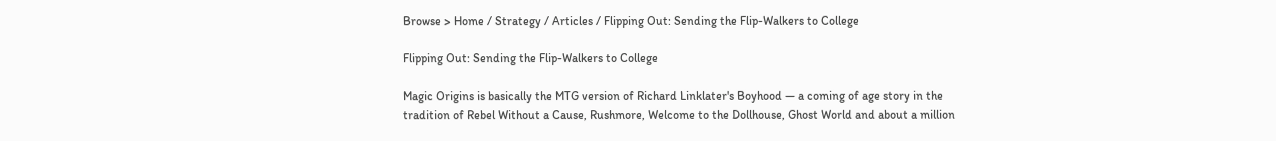Browse > Home / Strategy / Articles / Flipping Out: Sending the Flip-Walkers to College

Flipping Out: Sending the Flip-Walkers to College

Magic Origins is basically the MTG version of Richard Linklater's Boyhood — a coming of age story in the tradition of Rebel Without a Cause, Rushmore, Welcome to the Dollhouse, Ghost World and about a million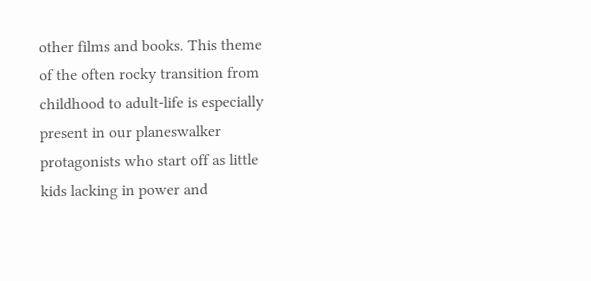other films and books. This theme of the often rocky transition from childhood to adult-life is especially present in our planeswalker protagonists who start off as little kids lacking in power and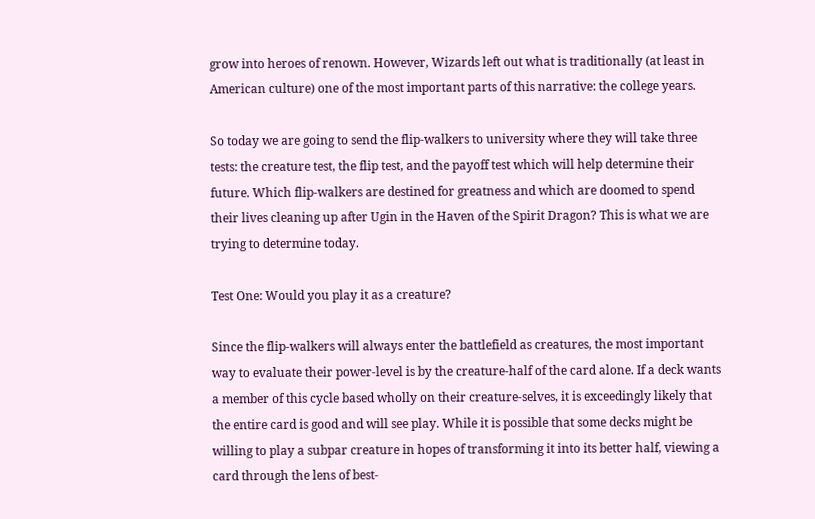grow into heroes of renown. However, Wizards left out what is traditionally (at least in American culture) one of the most important parts of this narrative: the college years.

So today we are going to send the flip-walkers to university where they will take three tests: the creature test, the flip test, and the payoff test which will help determine their future. Which flip-walkers are destined for greatness and which are doomed to spend their lives cleaning up after Ugin in the Haven of the Spirit Dragon? This is what we are trying to determine today.

Test One: Would you play it as a creature?

Since the flip-walkers will always enter the battlefield as creatures, the most important way to evaluate their power-level is by the creature-half of the card alone. If a deck wants a member of this cycle based wholly on their creature-selves, it is exceedingly likely that the entire card is good and will see play. While it is possible that some decks might be willing to play a subpar creature in hopes of transforming it into its better half, viewing a card through the lens of best-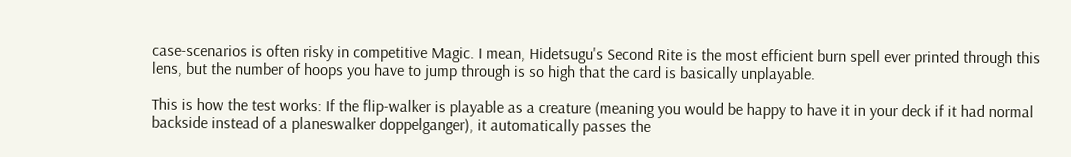case-scenarios is often risky in competitive Magic. I mean, Hidetsugu's Second Rite is the most efficient burn spell ever printed through this lens, but the number of hoops you have to jump through is so high that the card is basically unplayable.

This is how the test works: If the flip-walker is playable as a creature (meaning you would be happy to have it in your deck if it had normal backside instead of a planeswalker doppelganger), it automatically passes the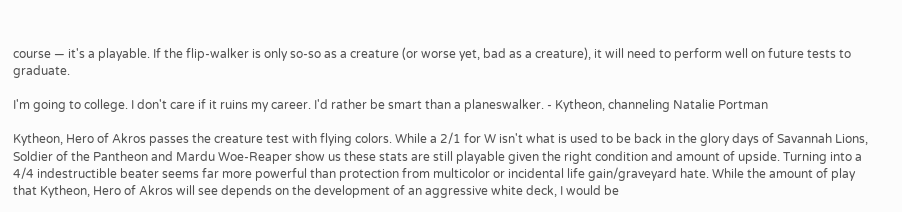course — it's a playable. If the flip-walker is only so-so as a creature (or worse yet, bad as a creature), it will need to perform well on future tests to graduate.

I'm going to college. I don't care if it ruins my career. I'd rather be smart than a planeswalker. - Kytheon, channeling Natalie Portman

Kytheon, Hero of Akros passes the creature test with flying colors. While a 2/1 for W isn't what is used to be back in the glory days of Savannah Lions, Soldier of the Pantheon and Mardu Woe-Reaper show us these stats are still playable given the right condition and amount of upside. Turning into a 4/4 indestructible beater seems far more powerful than protection from multicolor or incidental life gain/graveyard hate. While the amount of play that Kytheon, Hero of Akros will see depends on the development of an aggressive white deck, I would be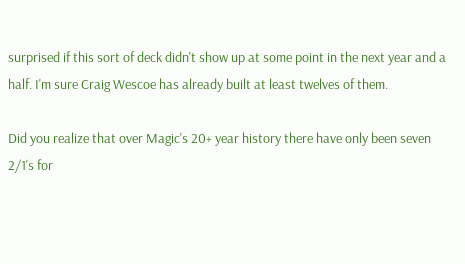surprised if this sort of deck didn't show up at some point in the next year and a half. I'm sure Craig Wescoe has already built at least twelves of them.

Did you realize that over Magic's 20+ year history there have only been seven 2/1's for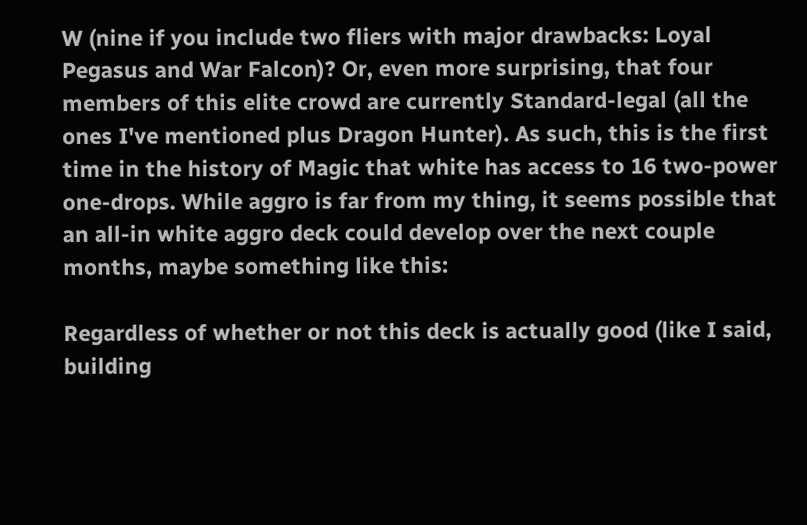W (nine if you include two fliers with major drawbacks: Loyal Pegasus and War Falcon)? Or, even more surprising, that four members of this elite crowd are currently Standard-legal (all the ones I've mentioned plus Dragon Hunter). As such, this is the first time in the history of Magic that white has access to 16 two-power one-drops. While aggro is far from my thing, it seems possible that an all-in white aggro deck could develop over the next couple months, maybe something like this:

Regardless of whether or not this deck is actually good (like I said, building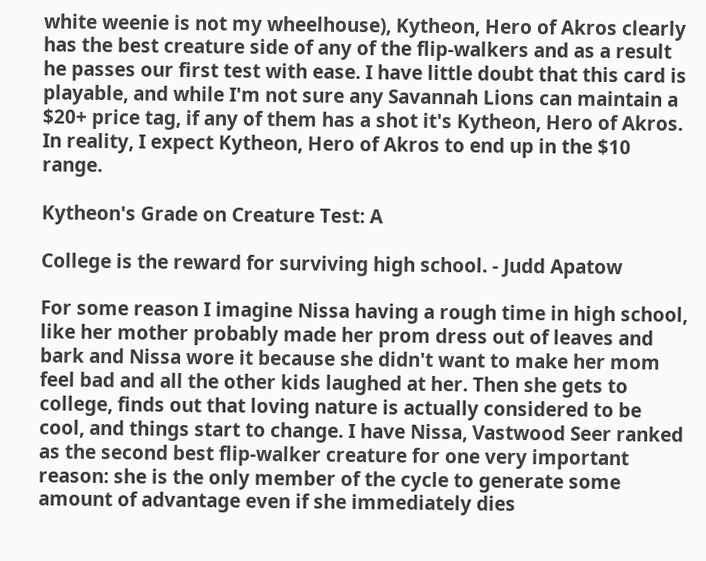white weenie is not my wheelhouse), Kytheon, Hero of Akros clearly has the best creature side of any of the flip-walkers and as a result he passes our first test with ease. I have little doubt that this card is playable, and while I'm not sure any Savannah Lions can maintain a $20+ price tag, if any of them has a shot it's Kytheon, Hero of Akros. In reality, I expect Kytheon, Hero of Akros to end up in the $10 range.

Kytheon's Grade on Creature Test: A

College is the reward for surviving high school. - Judd Apatow

For some reason I imagine Nissa having a rough time in high school, like her mother probably made her prom dress out of leaves and bark and Nissa wore it because she didn't want to make her mom feel bad and all the other kids laughed at her. Then she gets to college, finds out that loving nature is actually considered to be cool, and things start to change. I have Nissa, Vastwood Seer ranked as the second best flip-walker creature for one very important reason: she is the only member of the cycle to generate some amount of advantage even if she immediately dies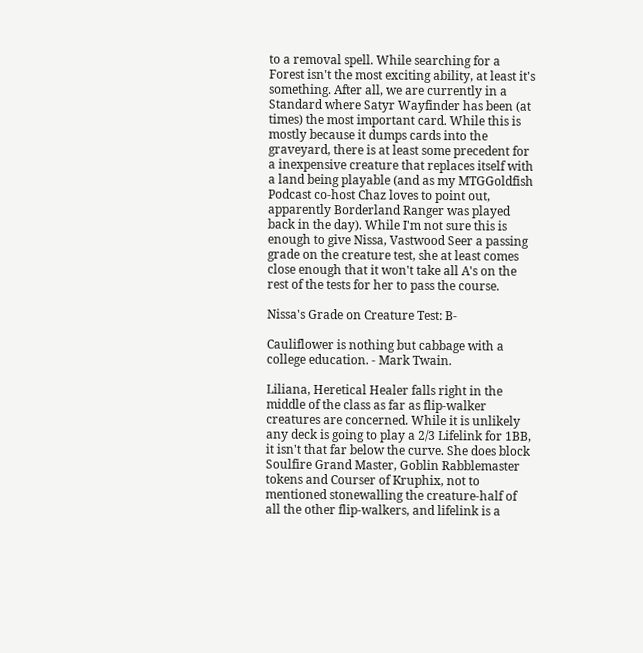to a removal spell. While searching for a Forest isn't the most exciting ability, at least it's something. After all, we are currently in a Standard where Satyr Wayfinder has been (at times) the most important card. While this is mostly because it dumps cards into the graveyard, there is at least some precedent for a inexpensive creature that replaces itself with a land being playable (and as my MTGGoldfish Podcast co-host Chaz loves to point out, apparently Borderland Ranger was played back in the day). While I'm not sure this is enough to give Nissa, Vastwood Seer a passing grade on the creature test, she at least comes close enough that it won't take all A's on the rest of the tests for her to pass the course.

Nissa's Grade on Creature Test: B-

Cauliflower is nothing but cabbage with a college education. - Mark Twain.

Liliana, Heretical Healer falls right in the middle of the class as far as flip-walker creatures are concerned. While it is unlikely any deck is going to play a 2/3 Lifelink for 1BB, it isn't that far below the curve. She does block Soulfire Grand Master, Goblin Rabblemaster tokens and Courser of Kruphix, not to mentioned stonewalling the creature-half of all the other flip-walkers, and lifelink is a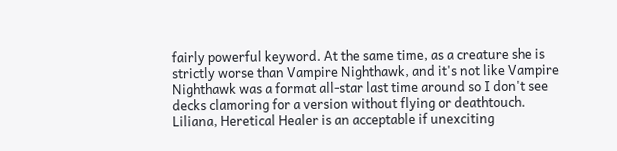fairly powerful keyword. At the same time, as a creature she is strictly worse than Vampire Nighthawk, and it's not like Vampire Nighthawk was a format all-star last time around so I don't see decks clamoring for a version without flying or deathtouch. Liliana, Heretical Healer is an acceptable if unexciting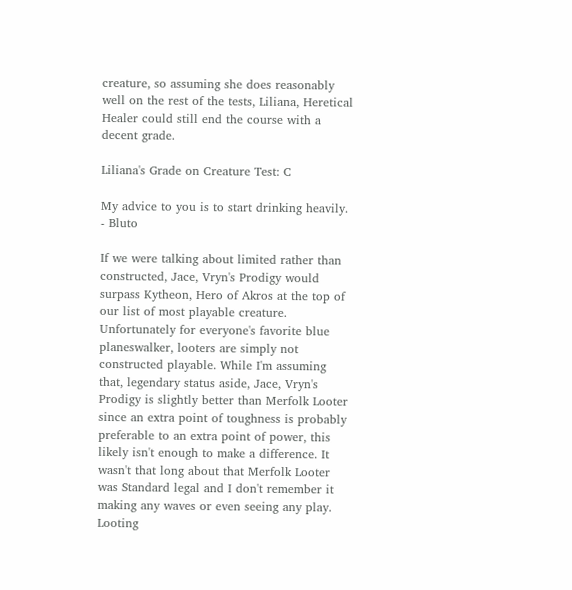creature, so assuming she does reasonably well on the rest of the tests, Liliana, Heretical Healer could still end the course with a decent grade.

Liliana's Grade on Creature Test: C

My advice to you is to start drinking heavily. - Bluto

If we were talking about limited rather than constructed, Jace, Vryn's Prodigy would surpass Kytheon, Hero of Akros at the top of our list of most playable creature. Unfortunately for everyone's favorite blue planeswalker, looters are simply not constructed playable. While I'm assuming that, legendary status aside, Jace, Vryn's Prodigy is slightly better than Merfolk Looter since an extra point of toughness is probably preferable to an extra point of power, this likely isn't enough to make a difference. It wasn't that long about that Merfolk Looter was Standard legal and I don't remember it making any waves or even seeing any play. Looting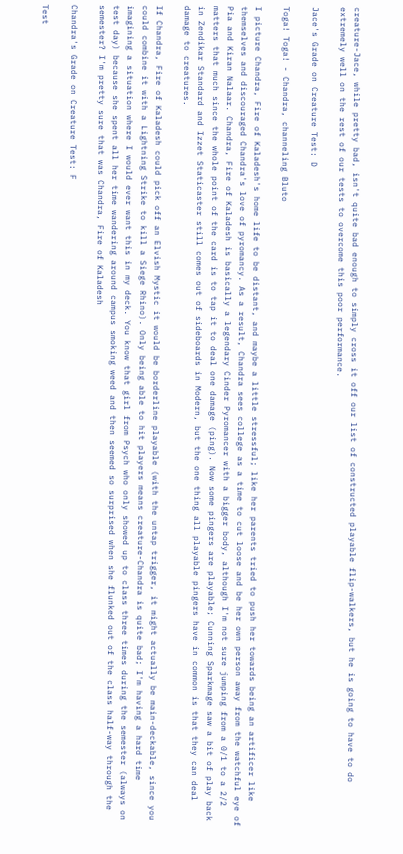creature-Jace, while pretty bad, isn't quite bad enough to simply cross it off our list of constructed playable flip-walkers, but he is going to have to do extremely well on the rest of our tests to overcome this poor performance.

Jace's Grade on Creature Test: D

Toga! Toga! - Chandra, channeling Bluto

I picture Chandra, Fire of Kaladesh's home life to be distant, and maybe a little stressful; like her parents tried to push her towards being an artificer like themselves and discouraged Chandra's love of pyromancy. As a result, Chandra sees college as a time to cut loose and be her own person away from the watchful eye of Pia and Kiran Nalaar. Chandra, Fire of Kaladesh is basically a legendary Cinder Pyromancer with a bigger body, although I'm not sure jumping from a 0/1 to a 2/2 matters that much since the whole point of the card is to tap it to deal one damage (ping). Now some pingers are playable; Cunning Sparkmage saw a bit of play back in Zendikar Standard and Izzet Staticaster still comes out of sideboards in Modern, but the one thing all playable pingers have in common is that they can deal damage to creatures.

If Chandra, Fire of Kaladesh could pick off an Elvish Mystic it would be borderline playable (with the untap trigger, it might actually be main-deckable, since you could combine it with a Lightning Strike to kill a Siege Rhino). Only being able to hit players means creature-Chandra is quite bad; I'm having a hard time imagining a situation where I would ever want this in my deck. You know that girl from Psych who only showed up to class three times during the semester (always on test day) because she spent all her time wandering around campus smoking weed and then seemed so surprised when she flunked out of the class half-way through the semester? I'm pretty sure that was Chandra, Fire of Kaladesh

Chandra's Grade on Creature Test: F

Test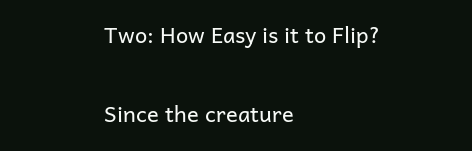Two: How Easy is it to Flip?

Since the creature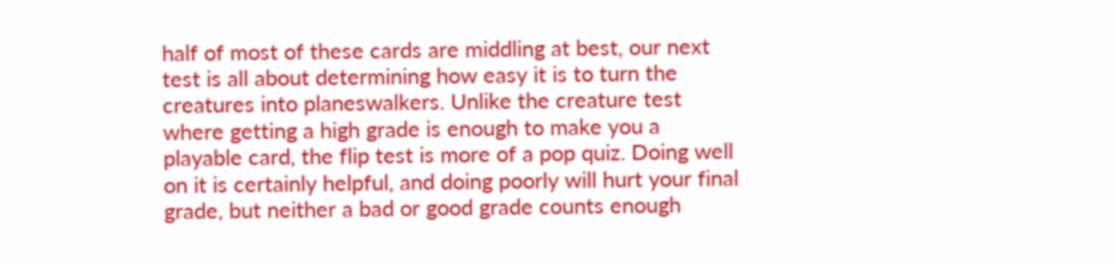half of most of these cards are middling at best, our next test is all about determining how easy it is to turn the creatures into planeswalkers. Unlike the creature test where getting a high grade is enough to make you a playable card, the flip test is more of a pop quiz. Doing well on it is certainly helpful, and doing poorly will hurt your final grade, but neither a bad or good grade counts enough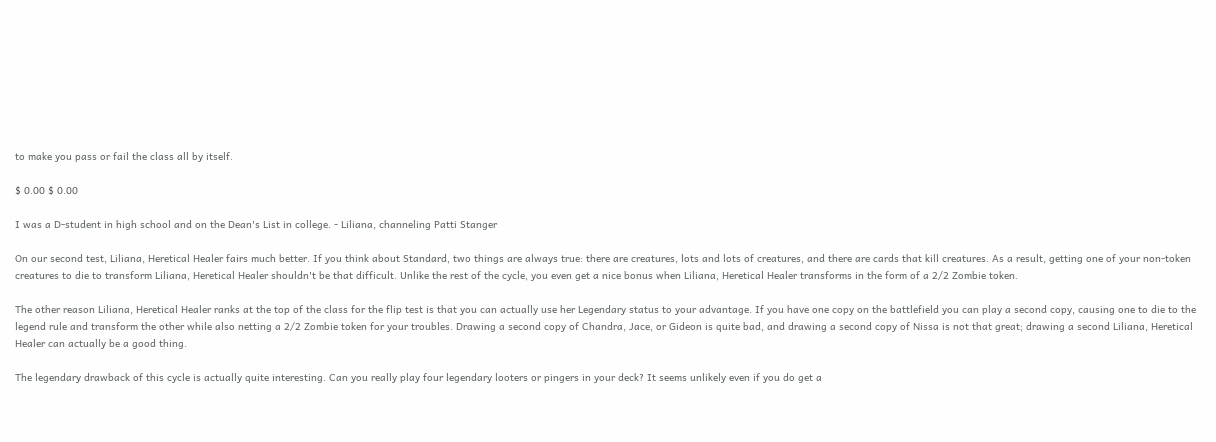to make you pass or fail the class all by itself.

$ 0.00 $ 0.00

I was a D-student in high school and on the Dean's List in college. - Liliana, channeling Patti Stanger

On our second test, Liliana, Heretical Healer fairs much better. If you think about Standard, two things are always true: there are creatures, lots and lots of creatures, and there are cards that kill creatures. As a result, getting one of your non-token creatures to die to transform Liliana, Heretical Healer shouldn't be that difficult. Unlike the rest of the cycle, you even get a nice bonus when Liliana, Heretical Healer transforms in the form of a 2/2 Zombie token.

The other reason Liliana, Heretical Healer ranks at the top of the class for the flip test is that you can actually use her Legendary status to your advantage. If you have one copy on the battlefield you can play a second copy, causing one to die to the legend rule and transform the other while also netting a 2/2 Zombie token for your troubles. Drawing a second copy of Chandra, Jace, or Gideon is quite bad, and drawing a second copy of Nissa is not that great; drawing a second Liliana, Heretical Healer can actually be a good thing.

The legendary drawback of this cycle is actually quite interesting. Can you really play four legendary looters or pingers in your deck? It seems unlikely even if you do get a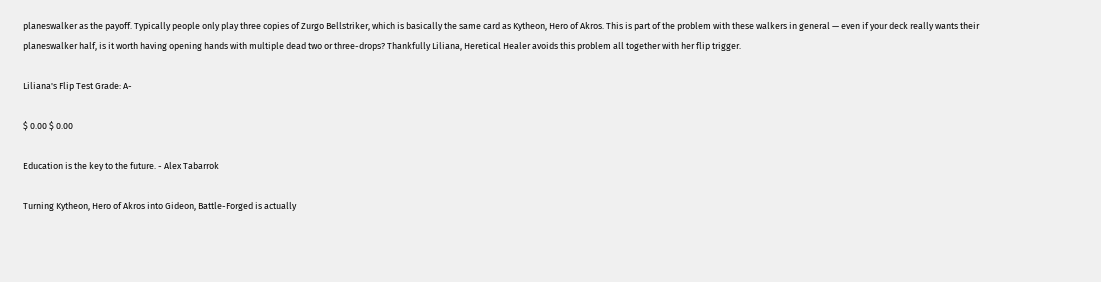planeswalker as the payoff. Typically people only play three copies of Zurgo Bellstriker, which is basically the same card as Kytheon, Hero of Akros. This is part of the problem with these walkers in general — even if your deck really wants their planeswalker half, is it worth having opening hands with multiple dead two or three-drops? Thankfully Liliana, Heretical Healer avoids this problem all together with her flip trigger.

Liliana's Flip Test Grade: A-

$ 0.00 $ 0.00

Education is the key to the future. - Alex Tabarrok

Turning Kytheon, Hero of Akros into Gideon, Battle-Forged is actually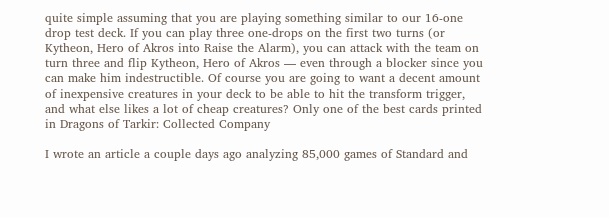quite simple assuming that you are playing something similar to our 16-one drop test deck. If you can play three one-drops on the first two turns (or Kytheon, Hero of Akros into Raise the Alarm), you can attack with the team on turn three and flip Kytheon, Hero of Akros — even through a blocker since you can make him indestructible. Of course you are going to want a decent amount of inexpensive creatures in your deck to be able to hit the transform trigger, and what else likes a lot of cheap creatures? Only one of the best cards printed in Dragons of Tarkir: Collected Company

I wrote an article a couple days ago analyzing 85,000 games of Standard and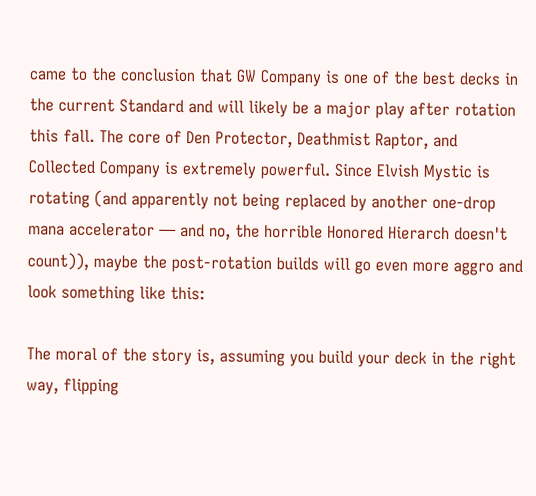came to the conclusion that GW Company is one of the best decks in the current Standard and will likely be a major play after rotation this fall. The core of Den Protector, Deathmist Raptor, and Collected Company is extremely powerful. Since Elvish Mystic is rotating (and apparently not being replaced by another one-drop mana accelerator — and no, the horrible Honored Hierarch doesn't count)), maybe the post-rotation builds will go even more aggro and look something like this:

The moral of the story is, assuming you build your deck in the right way, flipping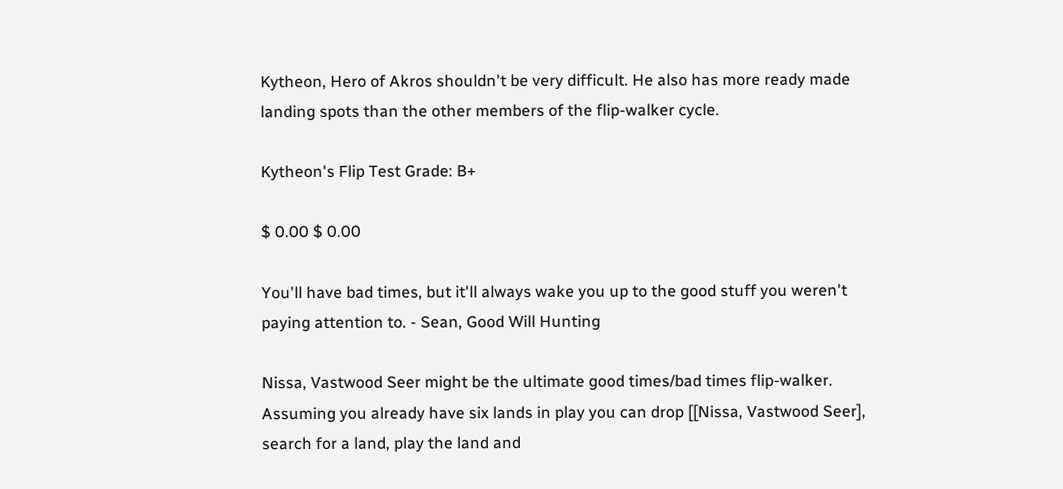Kytheon, Hero of Akros shouldn't be very difficult. He also has more ready made landing spots than the other members of the flip-walker cycle.

Kytheon's Flip Test Grade: B+

$ 0.00 $ 0.00

You'll have bad times, but it'll always wake you up to the good stuff you weren't paying attention to. - Sean, Good Will Hunting

Nissa, Vastwood Seer might be the ultimate good times/bad times flip-walker. Assuming you already have six lands in play you can drop [[Nissa, Vastwood Seer], search for a land, play the land and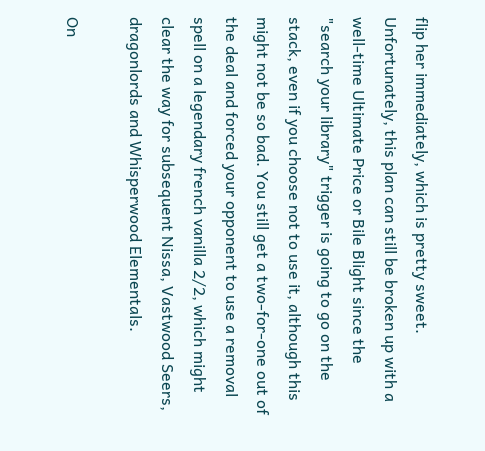flip her immediately, which is pretty sweet. Unfortunately, this plan can still be broken up with a well-time Ultimate Price or Bile Blight since the "search your library" trigger is going to go on the stack, even if you choose not to use it, although this might not be so bad. You still get a two-for-one out of the deal and forced your opponent to use a removal spell on a legendary french vanilla 2/2, which might clear the way for subsequent Nissa, Vastwood Seers, dragonlords and Whisperwood Elementals.

On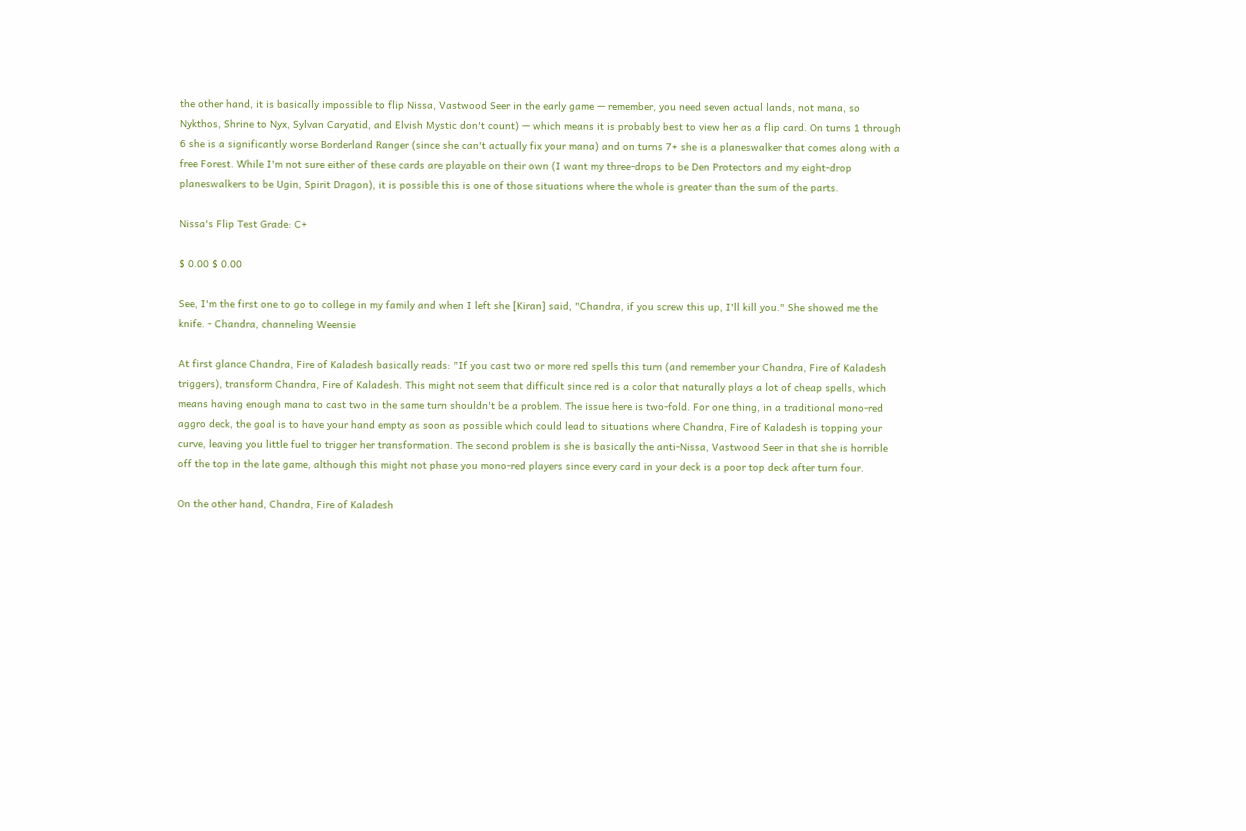the other hand, it is basically impossible to flip Nissa, Vastwood Seer in the early game — remember, you need seven actual lands, not mana, so Nykthos, Shrine to Nyx, Sylvan Caryatid, and Elvish Mystic don't count) — which means it is probably best to view her as a flip card. On turns 1 through 6 she is a significantly worse Borderland Ranger (since she can't actually fix your mana) and on turns 7+ she is a planeswalker that comes along with a free Forest. While I'm not sure either of these cards are playable on their own (I want my three-drops to be Den Protectors and my eight-drop planeswalkers to be Ugin, Spirit Dragon), it is possible this is one of those situations where the whole is greater than the sum of the parts.

Nissa's Flip Test Grade: C+

$ 0.00 $ 0.00

See, I'm the first one to go to college in my family and when I left she [Kiran] said, "Chandra, if you screw this up, I'll kill you." She showed me the knife. - Chandra, channeling Weensie

At first glance Chandra, Fire of Kaladesh basically reads: "If you cast two or more red spells this turn (and remember your Chandra, Fire of Kaladesh triggers), transform Chandra, Fire of Kaladesh. This might not seem that difficult since red is a color that naturally plays a lot of cheap spells, which means having enough mana to cast two in the same turn shouldn't be a problem. The issue here is two-fold. For one thing, in a traditional mono-red aggro deck, the goal is to have your hand empty as soon as possible which could lead to situations where Chandra, Fire of Kaladesh is topping your curve, leaving you little fuel to trigger her transformation. The second problem is she is basically the anti-Nissa, Vastwood Seer in that she is horrible off the top in the late game, although this might not phase you mono-red players since every card in your deck is a poor top deck after turn four.

On the other hand, Chandra, Fire of Kaladesh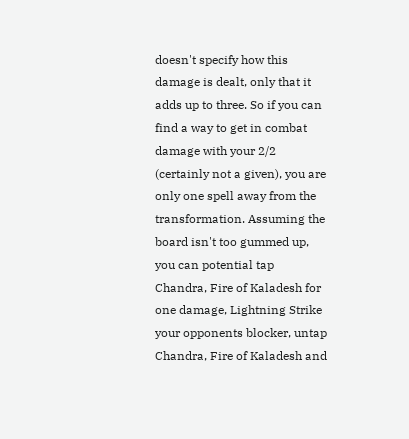doesn't specify how this damage is dealt, only that it adds up to three. So if you can find a way to get in combat damage with your 2/2 (certainly not a given), you are only one spell away from the transformation. Assuming the board isn't too gummed up, you can potential tap Chandra, Fire of Kaladesh for one damage, Lightning Strike your opponents blocker, untap Chandra, Fire of Kaladesh and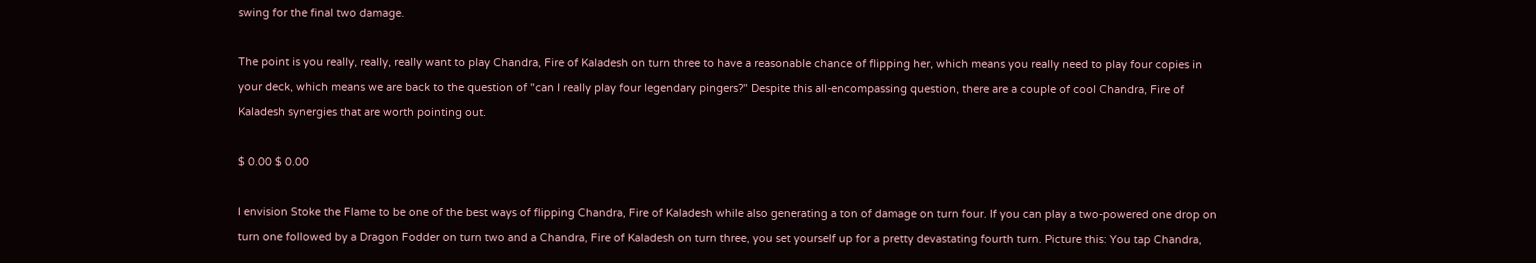swing for the final two damage.

The point is you really, really, really want to play Chandra, Fire of Kaladesh on turn three to have a reasonable chance of flipping her, which means you really need to play four copies in your deck, which means we are back to the question of "can I really play four legendary pingers?" Despite this all-encompassing question, there are a couple of cool Chandra, Fire of Kaladesh synergies that are worth pointing out.

$ 0.00 $ 0.00

I envision Stoke the Flame to be one of the best ways of flipping Chandra, Fire of Kaladesh while also generating a ton of damage on turn four. If you can play a two-powered one drop on turn one followed by a Dragon Fodder on turn two and a Chandra, Fire of Kaladesh on turn three, you set yourself up for a pretty devastating fourth turn. Picture this: You tap Chandra,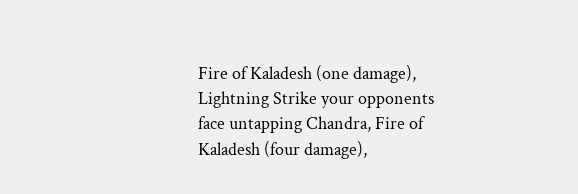Fire of Kaladesh (one damage), Lightning Strike your opponents face untapping Chandra, Fire of Kaladesh (four damage),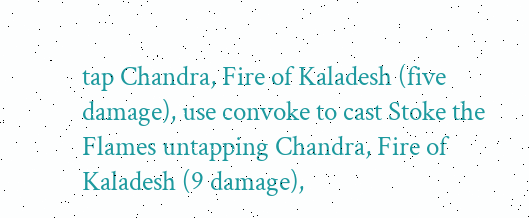tap Chandra, Fire of Kaladesh (five damage), use convoke to cast Stoke the Flames untapping Chandra, Fire of Kaladesh (9 damage),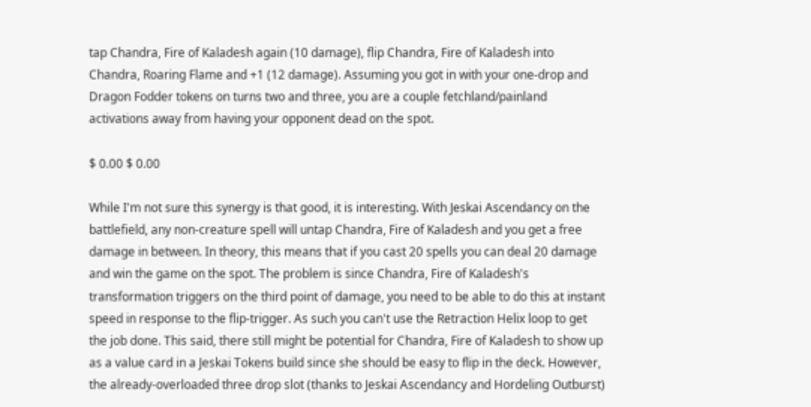tap Chandra, Fire of Kaladesh again (10 damage), flip Chandra, Fire of Kaladesh into Chandra, Roaring Flame and +1 (12 damage). Assuming you got in with your one-drop and Dragon Fodder tokens on turns two and three, you are a couple fetchland/painland activations away from having your opponent dead on the spot.

$ 0.00 $ 0.00

While I'm not sure this synergy is that good, it is interesting. With Jeskai Ascendancy on the battlefield, any non-creature spell will untap Chandra, Fire of Kaladesh and you get a free damage in between. In theory, this means that if you cast 20 spells you can deal 20 damage and win the game on the spot. The problem is since Chandra, Fire of Kaladesh's transformation triggers on the third point of damage, you need to be able to do this at instant speed in response to the flip-trigger. As such you can't use the Retraction Helix loop to get the job done. This said, there still might be potential for Chandra, Fire of Kaladesh to show up as a value card in a Jeskai Tokens build since she should be easy to flip in the deck. However, the already-overloaded three drop slot (thanks to Jeskai Ascendancy and Hordeling Outburst)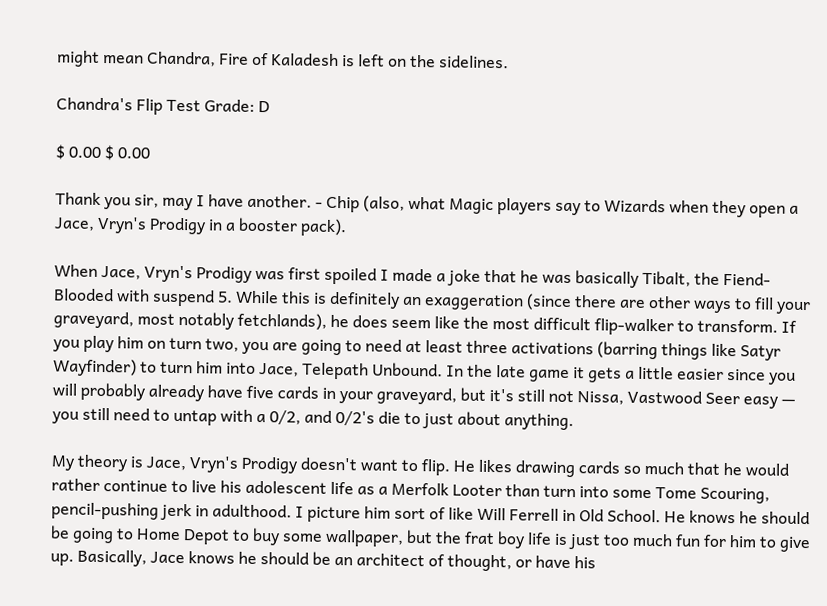might mean Chandra, Fire of Kaladesh is left on the sidelines.

Chandra's Flip Test Grade: D

$ 0.00 $ 0.00

Thank you sir, may I have another. - Chip (also, what Magic players say to Wizards when they open a Jace, Vryn's Prodigy in a booster pack).

When Jace, Vryn's Prodigy was first spoiled I made a joke that he was basically Tibalt, the Fiend-Blooded with suspend 5. While this is definitely an exaggeration (since there are other ways to fill your graveyard, most notably fetchlands), he does seem like the most difficult flip-walker to transform. If you play him on turn two, you are going to need at least three activations (barring things like Satyr Wayfinder) to turn him into Jace, Telepath Unbound. In the late game it gets a little easier since you will probably already have five cards in your graveyard, but it's still not Nissa, Vastwood Seer easy — you still need to untap with a 0/2, and 0/2's die to just about anything.

My theory is Jace, Vryn's Prodigy doesn't want to flip. He likes drawing cards so much that he would rather continue to live his adolescent life as a Merfolk Looter than turn into some Tome Scouring, pencil-pushing jerk in adulthood. I picture him sort of like Will Ferrell in Old School. He knows he should be going to Home Depot to buy some wallpaper, but the frat boy life is just too much fun for him to give up. Basically, Jace knows he should be an architect of thought, or have his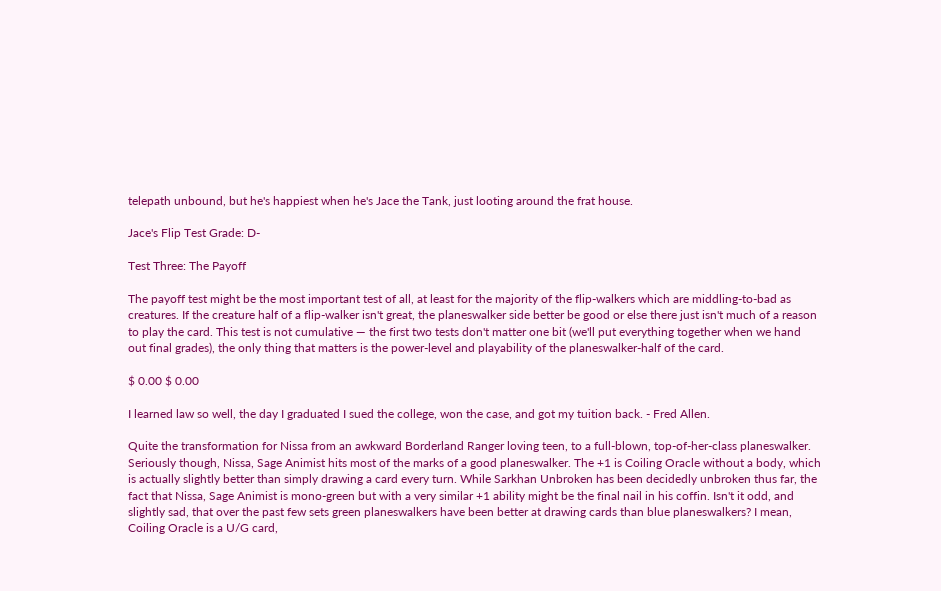telepath unbound, but he's happiest when he's Jace the Tank, just looting around the frat house.

Jace's Flip Test Grade: D-

Test Three: The Payoff

The payoff test might be the most important test of all, at least for the majority of the flip-walkers which are middling-to-bad as creatures. If the creature half of a flip-walker isn't great, the planeswalker side better be good or else there just isn't much of a reason to play the card. This test is not cumulative — the first two tests don't matter one bit (we'll put everything together when we hand out final grades), the only thing that matters is the power-level and playability of the planeswalker-half of the card.

$ 0.00 $ 0.00

I learned law so well, the day I graduated I sued the college, won the case, and got my tuition back. - Fred Allen.

Quite the transformation for Nissa from an awkward Borderland Ranger loving teen, to a full-blown, top-of-her-class planeswalker. Seriously though, Nissa, Sage Animist hits most of the marks of a good planeswalker. The +1 is Coiling Oracle without a body, which is actually slightly better than simply drawing a card every turn. While Sarkhan Unbroken has been decidedly unbroken thus far, the fact that Nissa, Sage Animist is mono-green but with a very similar +1 ability might be the final nail in his coffin. Isn't it odd, and slightly sad, that over the past few sets green planeswalkers have been better at drawing cards than blue planeswalkers? I mean, Coiling Oracle is a U/G card,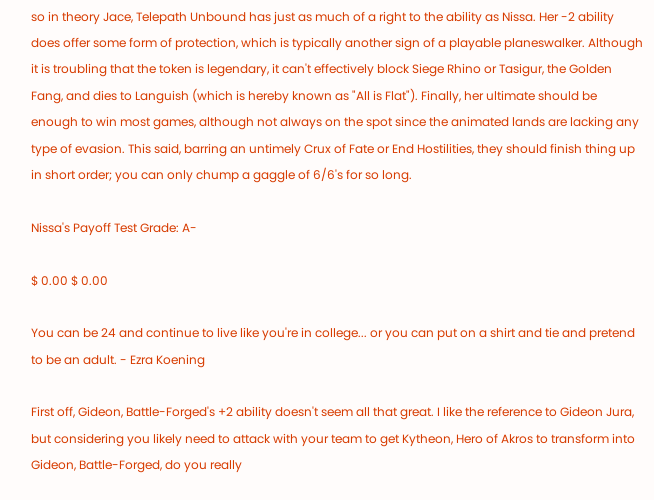so in theory Jace, Telepath Unbound has just as much of a right to the ability as Nissa. Her -2 ability does offer some form of protection, which is typically another sign of a playable planeswalker. Although it is troubling that the token is legendary, it can't effectively block Siege Rhino or Tasigur, the Golden Fang, and dies to Languish (which is hereby known as "All is Flat"). Finally, her ultimate should be enough to win most games, although not always on the spot since the animated lands are lacking any type of evasion. This said, barring an untimely Crux of Fate or End Hostilities, they should finish thing up in short order; you can only chump a gaggle of 6/6's for so long.

Nissa's Payoff Test Grade: A-

$ 0.00 $ 0.00

You can be 24 and continue to live like you're in college... or you can put on a shirt and tie and pretend to be an adult. - Ezra Koening

First off, Gideon, Battle-Forged's +2 ability doesn't seem all that great. I like the reference to Gideon Jura, but considering you likely need to attack with your team to get Kytheon, Hero of Akros to transform into Gideon, Battle-Forged, do you really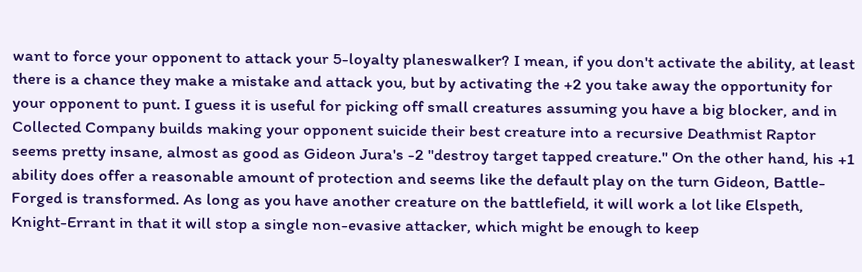want to force your opponent to attack your 5-loyalty planeswalker? I mean, if you don't activate the ability, at least there is a chance they make a mistake and attack you, but by activating the +2 you take away the opportunity for your opponent to punt. I guess it is useful for picking off small creatures assuming you have a big blocker, and in Collected Company builds making your opponent suicide their best creature into a recursive Deathmist Raptor seems pretty insane, almost as good as Gideon Jura's -2 "destroy target tapped creature." On the other hand, his +1 ability does offer a reasonable amount of protection and seems like the default play on the turn Gideon, Battle-Forged is transformed. As long as you have another creature on the battlefield, it will work a lot like Elspeth, Knight-Errant in that it will stop a single non-evasive attacker, which might be enough to keep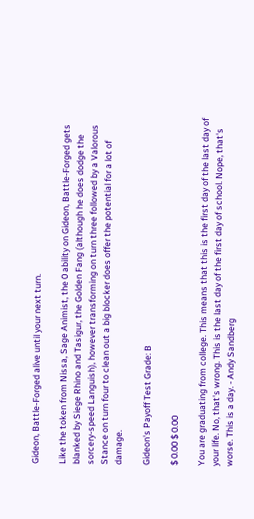Gideon, Battle-Forged alive until your next turn.

Like the token from Nissa, Sage Animist, the 0 ability on Gideon, Battle-Forged gets blanked by Siege Rhino and Tasigur, the Golden Fang (although he does dodge the sorcery-speed Languish), however transforming on turn three followed by a Valorous Stance on turn four to clean out a big blocker does offer the potential for a lot of damage.

Gideon's Payoff Test Grade: B

$ 0.00 $ 0.00

You are graduating from college. This means that this is the first day of the last day of your life. No, that's wrong. This is the last day of the first day of school. Nope, that's worse. This is a day. - Andy Sandberg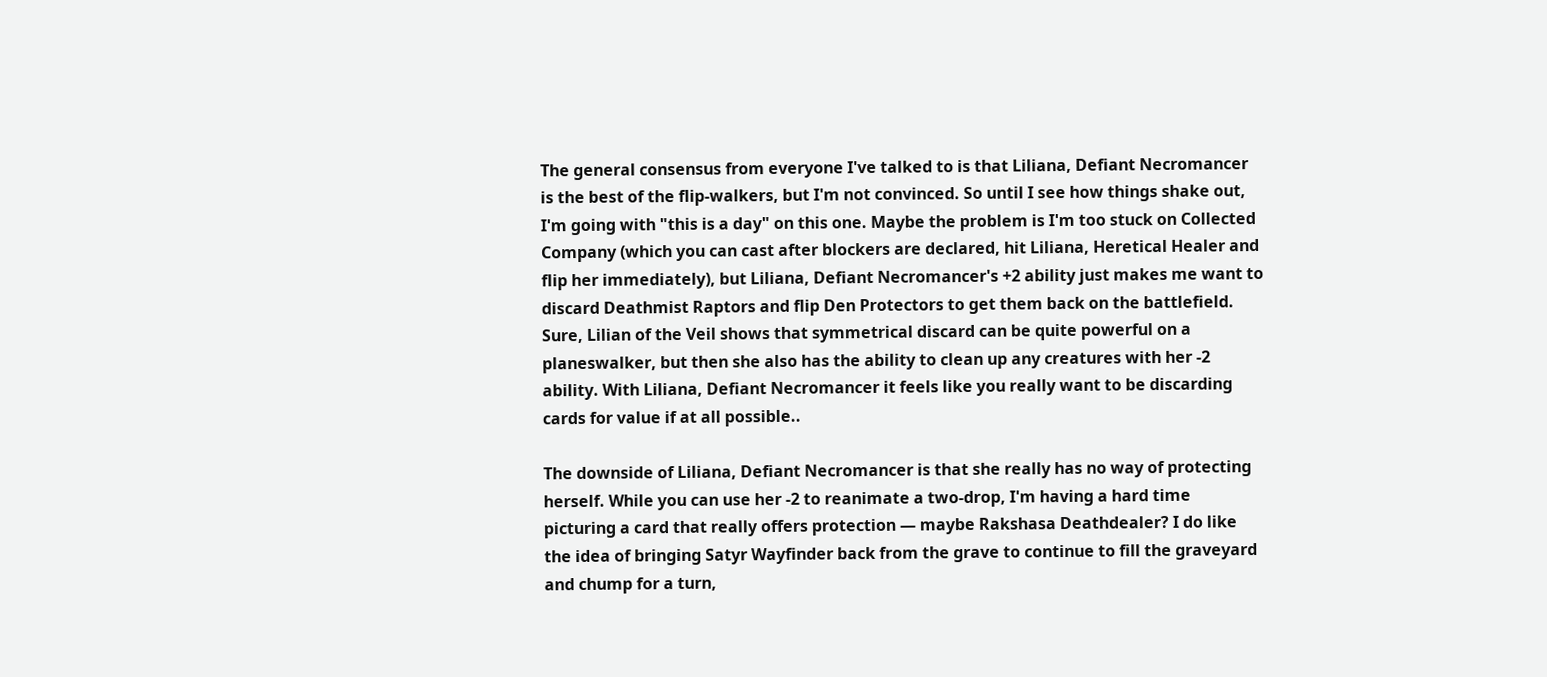The general consensus from everyone I've talked to is that Liliana, Defiant Necromancer is the best of the flip-walkers, but I'm not convinced. So until I see how things shake out, I'm going with "this is a day" on this one. Maybe the problem is I'm too stuck on Collected Company (which you can cast after blockers are declared, hit Liliana, Heretical Healer and flip her immediately), but Liliana, Defiant Necromancer's +2 ability just makes me want to discard Deathmist Raptors and flip Den Protectors to get them back on the battlefield. Sure, Lilian of the Veil shows that symmetrical discard can be quite powerful on a planeswalker, but then she also has the ability to clean up any creatures with her -2 ability. With Liliana, Defiant Necromancer it feels like you really want to be discarding cards for value if at all possible..

The downside of Liliana, Defiant Necromancer is that she really has no way of protecting herself. While you can use her -2 to reanimate a two-drop, I'm having a hard time picturing a card that really offers protection — maybe Rakshasa Deathdealer? I do like the idea of bringing Satyr Wayfinder back from the grave to continue to fill the graveyard and chump for a turn,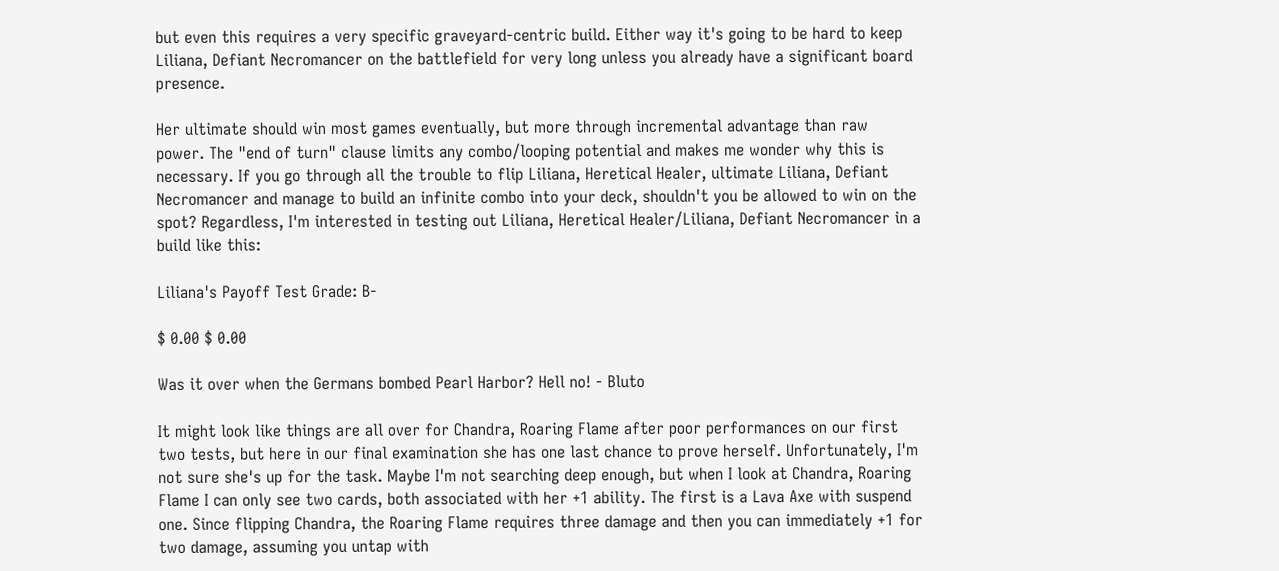but even this requires a very specific graveyard-centric build. Either way it's going to be hard to keep Liliana, Defiant Necromancer on the battlefield for very long unless you already have a significant board presence.

Her ultimate should win most games eventually, but more through incremental advantage than raw power. The "end of turn" clause limits any combo/looping potential and makes me wonder why this is necessary. If you go through all the trouble to flip Liliana, Heretical Healer, ultimate Liliana, Defiant Necromancer and manage to build an infinite combo into your deck, shouldn't you be allowed to win on the spot? Regardless, I'm interested in testing out Liliana, Heretical Healer/Liliana, Defiant Necromancer in a build like this:

Liliana's Payoff Test Grade: B-

$ 0.00 $ 0.00

Was it over when the Germans bombed Pearl Harbor? Hell no! - Bluto

It might look like things are all over for Chandra, Roaring Flame after poor performances on our first two tests, but here in our final examination she has one last chance to prove herself. Unfortunately, I'm not sure she's up for the task. Maybe I'm not searching deep enough, but when I look at Chandra, Roaring Flame I can only see two cards, both associated with her +1 ability. The first is a Lava Axe with suspend one. Since flipping Chandra, the Roaring Flame requires three damage and then you can immediately +1 for two damage, assuming you untap with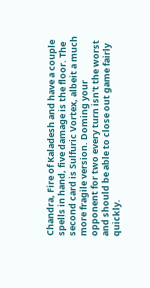Chandra, Fire of Kaladesh and have a couple spells in hand, five damage is the floor. The second card is Sulfuric Vortex, albeit a much more fragile version. Doming your opponent for two every turn isn't the worst and should be able to close out game fairly quickly.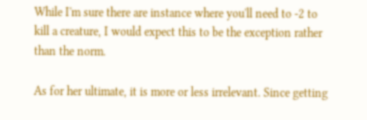While I'm sure there are instance where you'll need to -2 to kill a creature, I would expect this to be the exception rather than the norm.

As for her ultimate, it is more or less irrelevant. Since getting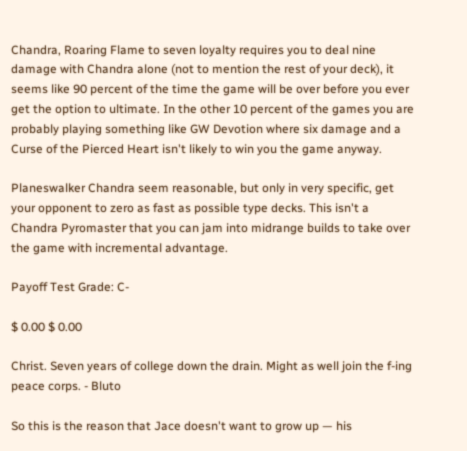Chandra, Roaring Flame to seven loyalty requires you to deal nine damage with Chandra alone (not to mention the rest of your deck), it seems like 90 percent of the time the game will be over before you ever get the option to ultimate. In the other 10 percent of the games you are probably playing something like GW Devotion where six damage and a Curse of the Pierced Heart isn't likely to win you the game anyway.

Planeswalker Chandra seem reasonable, but only in very specific, get your opponent to zero as fast as possible type decks. This isn't a Chandra Pyromaster that you can jam into midrange builds to take over the game with incremental advantage.

Payoff Test Grade: C-

$ 0.00 $ 0.00

Christ. Seven years of college down the drain. Might as well join the f-ing peace corps. - Bluto

So this is the reason that Jace doesn't want to grow up — his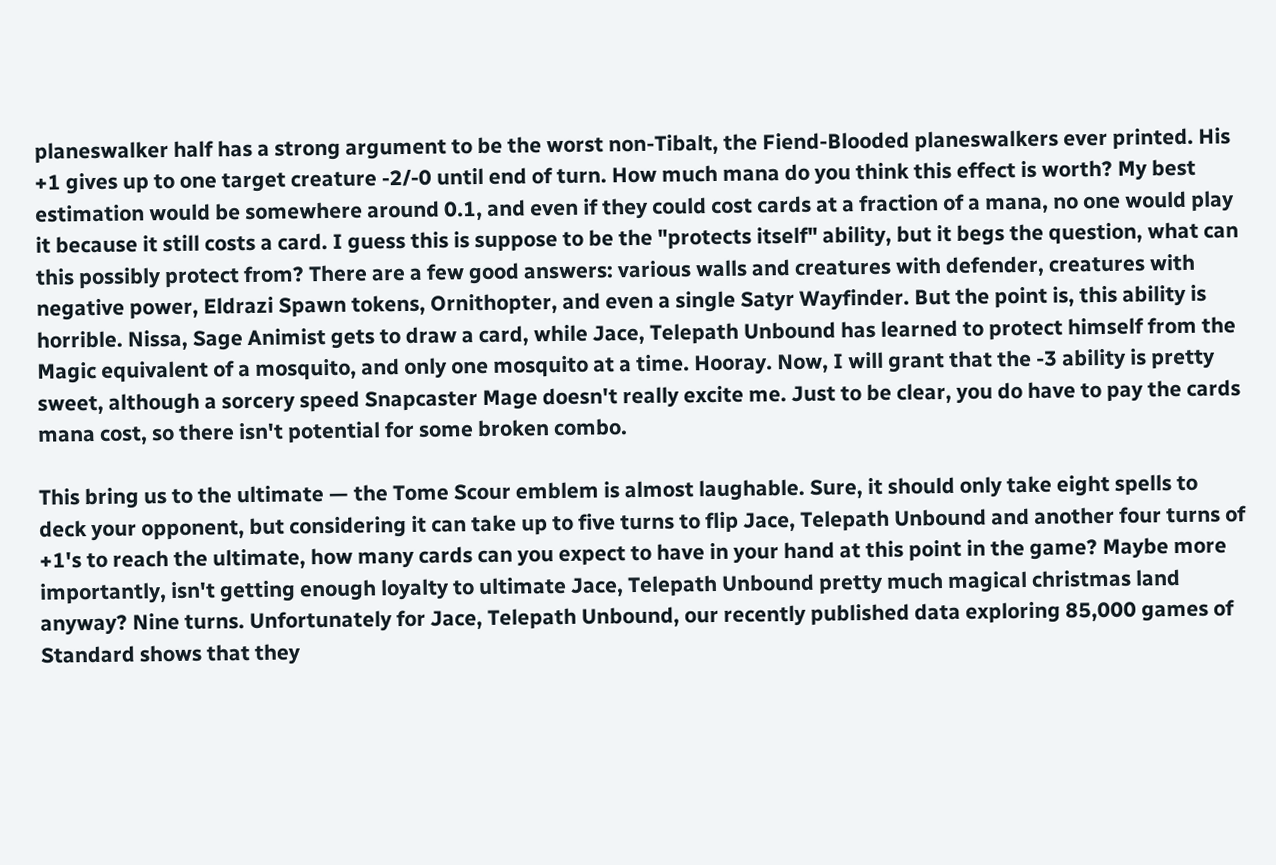planeswalker half has a strong argument to be the worst non-Tibalt, the Fiend-Blooded planeswalkers ever printed. His +1 gives up to one target creature -2/-0 until end of turn. How much mana do you think this effect is worth? My best estimation would be somewhere around 0.1, and even if they could cost cards at a fraction of a mana, no one would play it because it still costs a card. I guess this is suppose to be the "protects itself" ability, but it begs the question, what can this possibly protect from? There are a few good answers: various walls and creatures with defender, creatures with negative power, Eldrazi Spawn tokens, Ornithopter, and even a single Satyr Wayfinder. But the point is, this ability is horrible. Nissa, Sage Animist gets to draw a card, while Jace, Telepath Unbound has learned to protect himself from the Magic equivalent of a mosquito, and only one mosquito at a time. Hooray. Now, I will grant that the -3 ability is pretty sweet, although a sorcery speed Snapcaster Mage doesn't really excite me. Just to be clear, you do have to pay the cards mana cost, so there isn't potential for some broken combo.

This bring us to the ultimate — the Tome Scour emblem is almost laughable. Sure, it should only take eight spells to deck your opponent, but considering it can take up to five turns to flip Jace, Telepath Unbound and another four turns of +1's to reach the ultimate, how many cards can you expect to have in your hand at this point in the game? Maybe more importantly, isn't getting enough loyalty to ultimate Jace, Telepath Unbound pretty much magical christmas land anyway? Nine turns. Unfortunately for Jace, Telepath Unbound, our recently published data exploring 85,000 games of Standard shows that they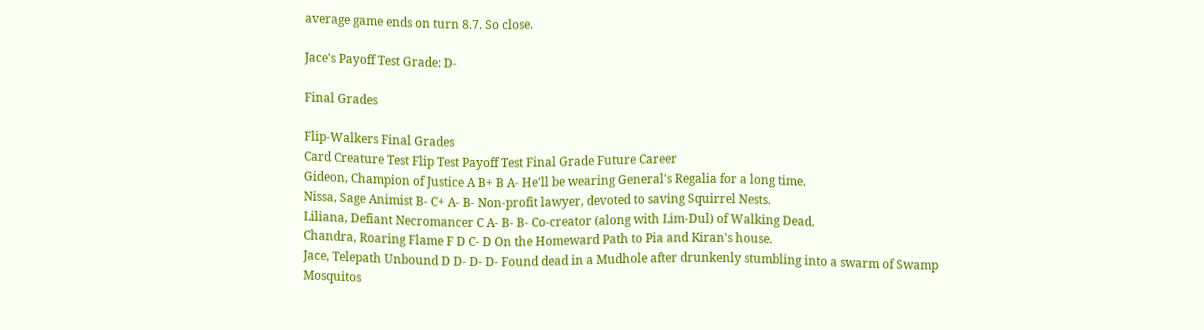average game ends on turn 8.7. So close.

Jace's Payoff Test Grade: D-

Final Grades

Flip-Walkers Final Grades
Card Creature Test Flip Test Payoff Test Final Grade Future Career
Gideon, Champion of Justice A B+ B A- He'll be wearing General's Regalia for a long time.
Nissa, Sage Animist B- C+ A- B- Non-profit lawyer, devoted to saving Squirrel Nests.
Liliana, Defiant Necromancer C A- B- B- Co-creator (along with Lim-Dul) of Walking Dead.
Chandra, Roaring Flame F D C- D On the Homeward Path to Pia and Kiran's house.
Jace, Telepath Unbound D D- D- D- Found dead in a Mudhole after drunkenly stumbling into a swarm of Swamp Mosquitos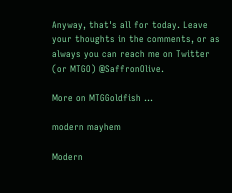Anyway, that's all for today. Leave your thoughts in the comments, or as always you can reach me on Twitter (or MTGO) @SaffronOlive.

More on MTGGoldfish ...

modern mayhem

Modern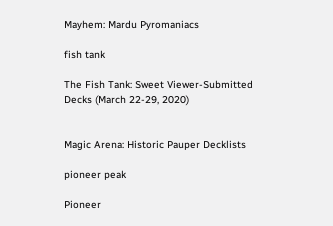Mayhem: Mardu Pyromaniacs

fish tank

The Fish Tank: Sweet Viewer-Submitted Decks (March 22-29, 2020)


Magic Arena: Historic Pauper Decklists

pioneer peak

Pioneer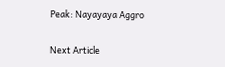Peak: Nayayaya Aggro

Next Article